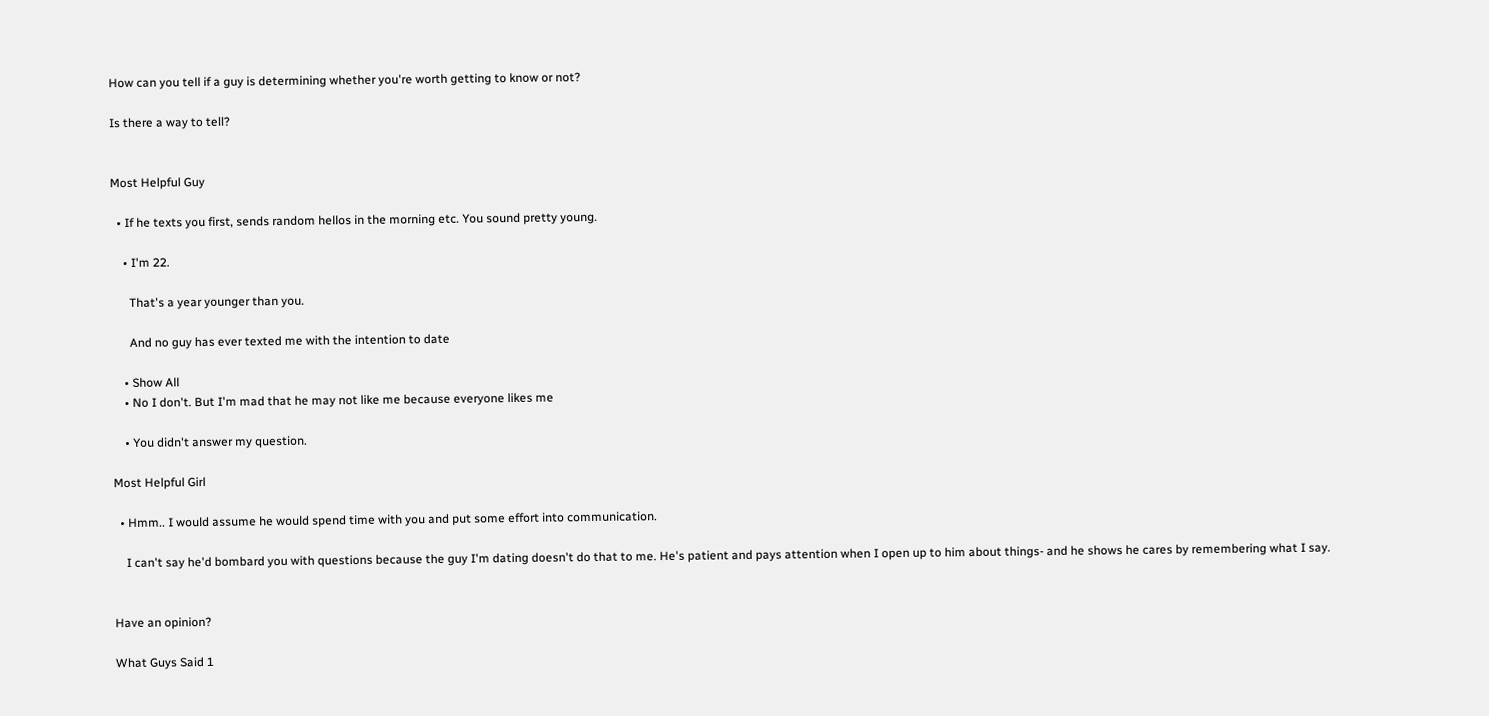How can you tell if a guy is determining whether you're worth getting to know or not?

Is there a way to tell?


Most Helpful Guy

  • If he texts you first, sends random hellos in the morning etc. You sound pretty young.

    • I'm 22.

      That's a year younger than you.

      And no guy has ever texted me with the intention to date

    • Show All
    • No I don't. But I'm mad that he may not like me because everyone likes me

    • You didn't answer my question.

Most Helpful Girl

  • Hmm.. I would assume he would spend time with you and put some effort into communication.

    I can't say he'd bombard you with questions because the guy I'm dating doesn't do that to me. He's patient and pays attention when I open up to him about things- and he shows he cares by remembering what I say.


Have an opinion?

What Guys Said 1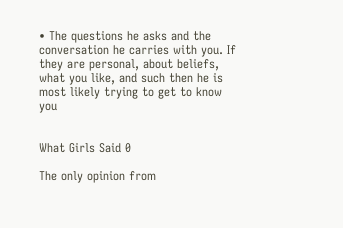• The questions he asks and the conversation he carries with you. If they are personal, about beliefs, what you like, and such then he is most likely trying to get to know you


What Girls Said 0

The only opinion from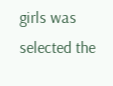girls was selected the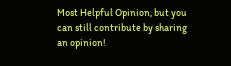Most Helpful Opinion, but you can still contribute by sharing an opinion!